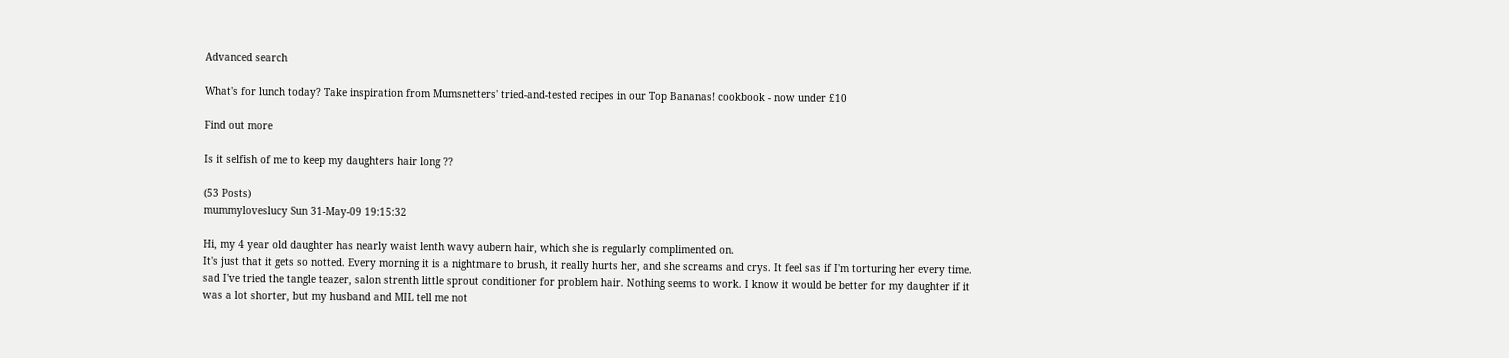Advanced search

What's for lunch today? Take inspiration from Mumsnetters' tried-and-tested recipes in our Top Bananas! cookbook - now under £10

Find out more

Is it selfish of me to keep my daughters hair long ??

(53 Posts)
mummyloveslucy Sun 31-May-09 19:15:32

Hi, my 4 year old daughter has nearly waist lenth wavy aubern hair, which she is regularly complimented on.
It's just that it gets so notted. Every morning it is a nightmare to brush, it really hurts her, and she screams and crys. It feel sas if I'm torturing her every time. sad I've tried the tangle teazer, salon strenth little sprout conditioner for problem hair. Nothing seems to work. I know it would be better for my daughter if it was a lot shorter, but my husband and MIL tell me not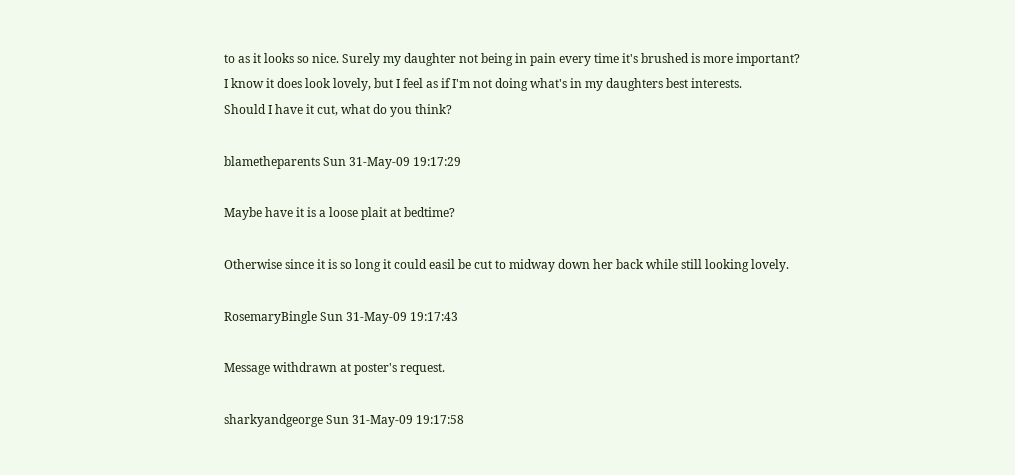to as it looks so nice. Surely my daughter not being in pain every time it's brushed is more important?
I know it does look lovely, but I feel as if I'm not doing what's in my daughters best interests.
Should I have it cut, what do you think?

blametheparents Sun 31-May-09 19:17:29

Maybe have it is a loose plait at bedtime?

Otherwise since it is so long it could easil be cut to midway down her back while still looking lovely.

RosemaryBingle Sun 31-May-09 19:17:43

Message withdrawn at poster's request.

sharkyandgeorge Sun 31-May-09 19:17:58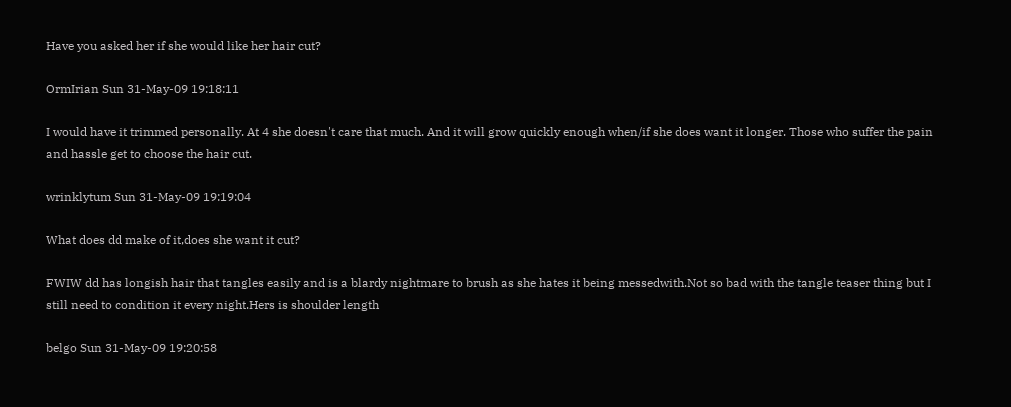Have you asked her if she would like her hair cut?

OrmIrian Sun 31-May-09 19:18:11

I would have it trimmed personally. At 4 she doesn't care that much. And it will grow quickly enough when/if she does want it longer. Those who suffer the pain and hassle get to choose the hair cut.

wrinklytum Sun 31-May-09 19:19:04

What does dd make of it,does she want it cut?

FWIW dd has longish hair that tangles easily and is a blardy nightmare to brush as she hates it being messedwith.Not so bad with the tangle teaser thing but I still need to condition it every night.Hers is shoulder length

belgo Sun 31-May-09 19:20:58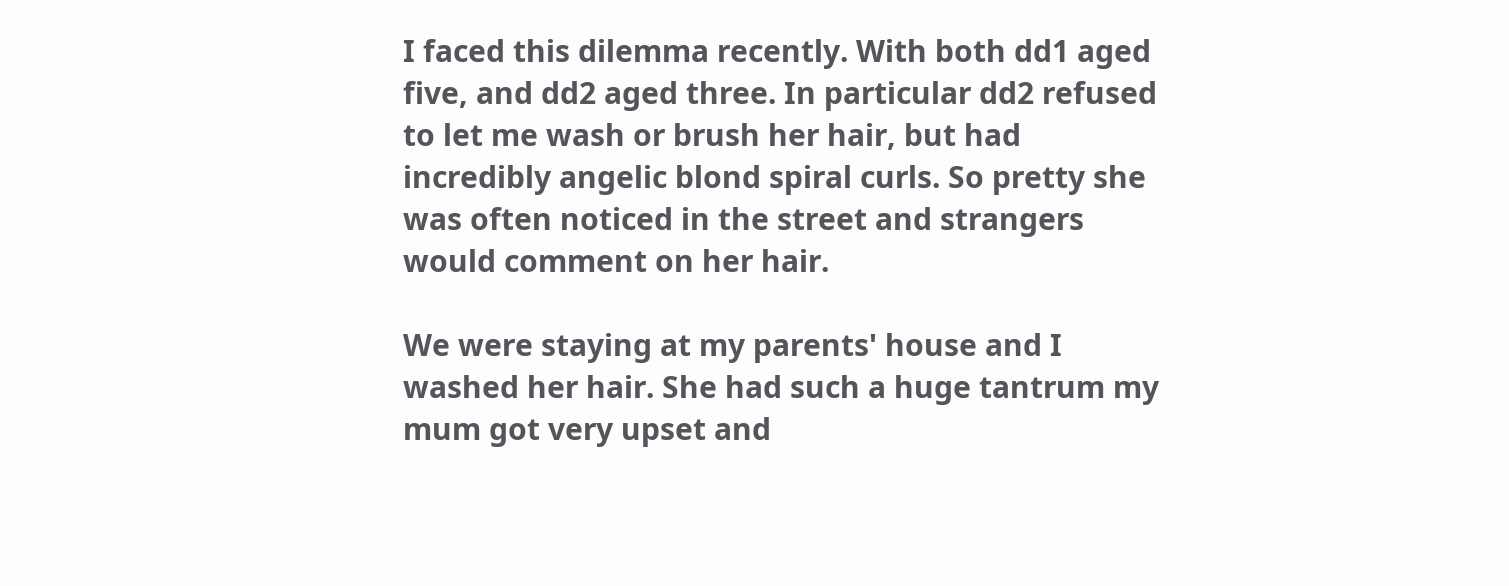I faced this dilemma recently. With both dd1 aged five, and dd2 aged three. In particular dd2 refused to let me wash or brush her hair, but had incredibly angelic blond spiral curls. So pretty she was often noticed in the street and strangers would comment on her hair.

We were staying at my parents' house and I washed her hair. She had such a huge tantrum my mum got very upset and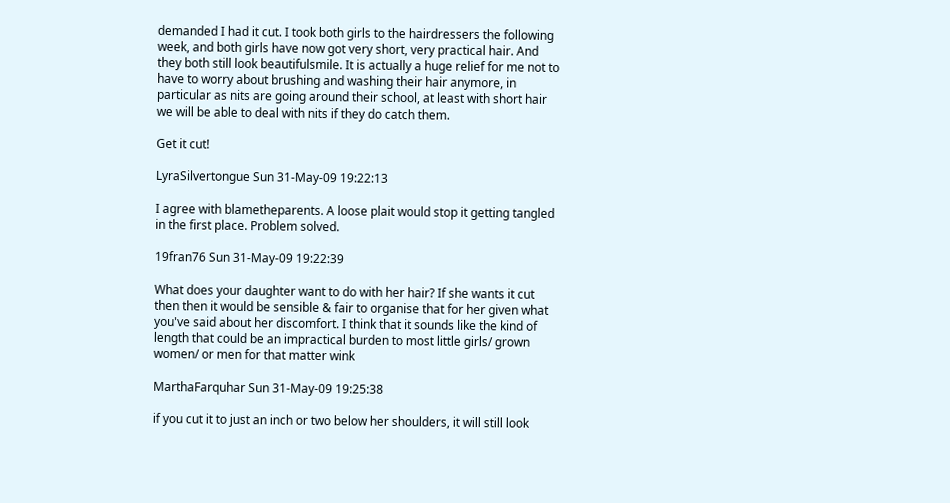demanded I had it cut. I took both girls to the hairdressers the following week, and both girls have now got very short, very practical hair. And they both still look beautifulsmile. It is actually a huge relief for me not to have to worry about brushing and washing their hair anymore, in particular as nits are going around their school, at least with short hair we will be able to deal with nits if they do catch them.

Get it cut!

LyraSilvertongue Sun 31-May-09 19:22:13

I agree with blametheparents. A loose plait would stop it getting tangled in the first place. Problem solved.

19fran76 Sun 31-May-09 19:22:39

What does your daughter want to do with her hair? If she wants it cut then then it would be sensible & fair to organise that for her given what you've said about her discomfort. I think that it sounds like the kind of length that could be an impractical burden to most little girls/ grown women/ or men for that matter wink

MarthaFarquhar Sun 31-May-09 19:25:38

if you cut it to just an inch or two below her shoulders, it will still look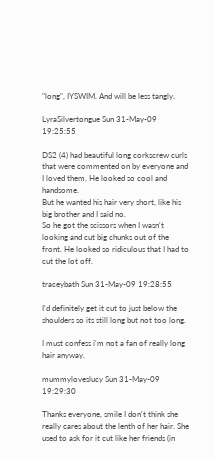"long", IYSWIM. And will be less tangly.

LyraSilvertongue Sun 31-May-09 19:25:55

DS2 (4) had beautiful long corkscrew curls that were commented on by everyone and I loved them. He looked so cool and handsome.
But he wanted his hair very short, like his big brother and I said no.
So he got the scissors when I wasn't looking and cut big chunks out of the front. He looked so ridiculous that I had to cut the lot off.

traceybath Sun 31-May-09 19:28:55

I'd definitely get it cut to just below the shoulders so its still long but not too long.

I must confess i'm not a fan of really long hair anyway.

mummyloveslucy Sun 31-May-09 19:29:30

Thanks everyone, smile I don't think she really cares about the lenth of her hair. She used to ask for it cut like her friends (in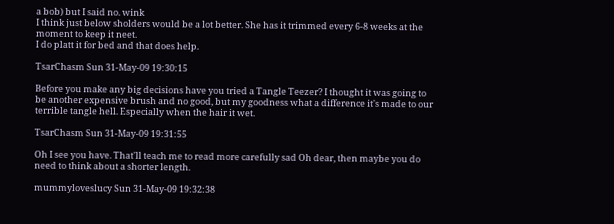a bob) but I said no. wink
I think just below sholders would be a lot better. She has it trimmed every 6-8 weeks at the moment to keep it neet.
I do platt it for bed and that does help.

TsarChasm Sun 31-May-09 19:30:15

Before you make any big decisions have you tried a Tangle Teezer? I thought it was going to be another expensive brush and no good, but my goodness what a difference it's made to our terrible tangle hell. Especially when the hair it wet.

TsarChasm Sun 31-May-09 19:31:55

Oh I see you have. That'll teach me to read more carefully sad Oh dear, then maybe you do need to think about a shorter length.

mummyloveslucy Sun 31-May-09 19:32:38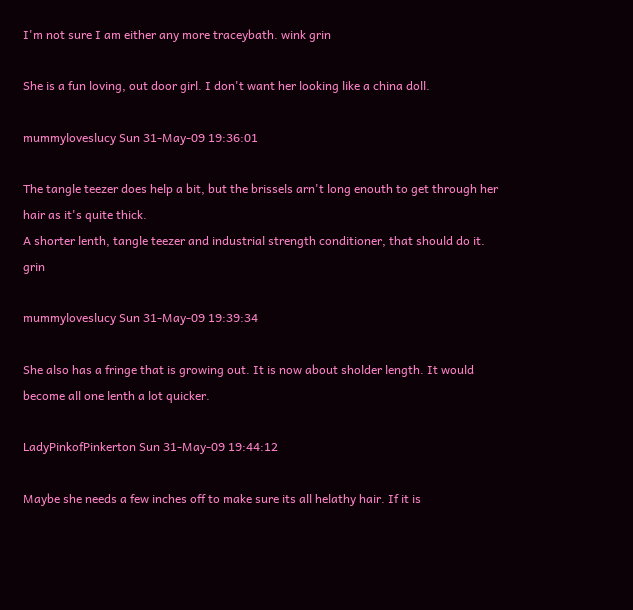I'm not sure I am either any more traceybath. wink grin

She is a fun loving, out door girl. I don't want her looking like a china doll.

mummyloveslucy Sun 31-May-09 19:36:01

The tangle teezer does help a bit, but the brissels arn't long enouth to get through her hair as it's quite thick.
A shorter lenth, tangle teezer and industrial strength conditioner, that should do it. grin

mummyloveslucy Sun 31-May-09 19:39:34

She also has a fringe that is growing out. It is now about sholder length. It would become all one lenth a lot quicker.

LadyPinkofPinkerton Sun 31-May-09 19:44:12

Maybe she needs a few inches off to make sure its all helathy hair. If it is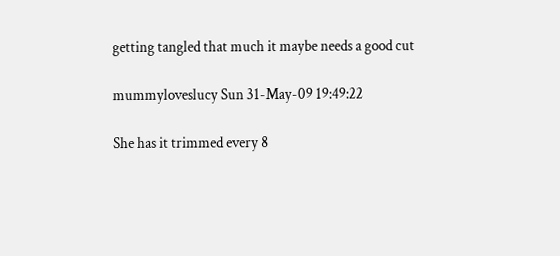getting tangled that much it maybe needs a good cut

mummyloveslucy Sun 31-May-09 19:49:22

She has it trimmed every 8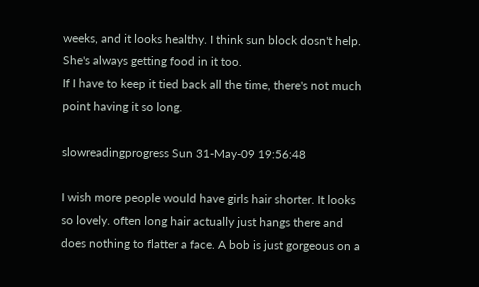weeks, and it looks healthy. I think sun block dosn't help. She's always getting food in it too.
If I have to keep it tied back all the time, there's not much point having it so long.

slowreadingprogress Sun 31-May-09 19:56:48

I wish more people would have girls hair shorter. It looks so lovely. often long hair actually just hangs there and does nothing to flatter a face. A bob is just gorgeous on a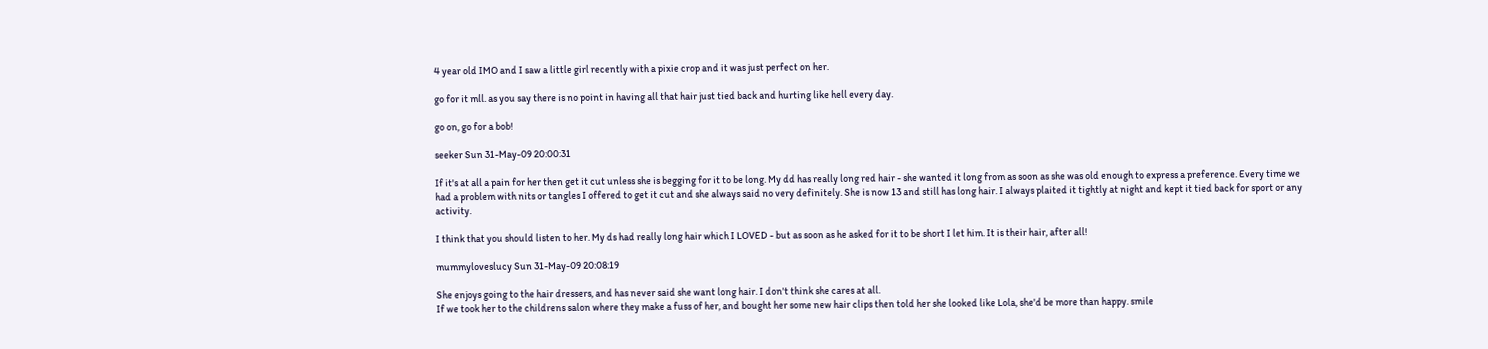4 year old IMO and I saw a little girl recently with a pixie crop and it was just perfect on her.

go for it mll. as you say there is no point in having all that hair just tied back and hurting like hell every day.

go on, go for a bob!

seeker Sun 31-May-09 20:00:31

If it's at all a pain for her then get it cut unless she is begging for it to be long. My dd has really long red hair - she wanted it long from as soon as she was old enough to express a preference. Every time we had a problem with nits or tangles I offered to get it cut and she always said no very definitely. She is now 13 and still has long hair. I always plaited it tightly at night and kept it tied back for sport or any activity.

I think that you should listen to her. My ds had really long hair which I LOVED - but as soon as he asked for it to be short I let him. It is their hair, after all!

mummyloveslucy Sun 31-May-09 20:08:19

She enjoys going to the hair dressers, and has never said she want long hair. I don't think she cares at all.
If we took her to the childrens salon where they make a fuss of her, and bought her some new hair clips then told her she looked like Lola, she'd be more than happy. smile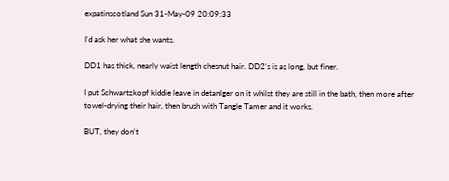expatinscotland Sun 31-May-09 20:09:33

I'd ask her what she wants.

DD1 has thick, nearly waist length chesnut hair. DD2's is as long, but finer.

I put Schwartzkopf kiddie leave in detanlger on it whilst they are still in the bath, then more after towel-drying their hair, then brush with Tangle Tamer and it works.

BUT, they don't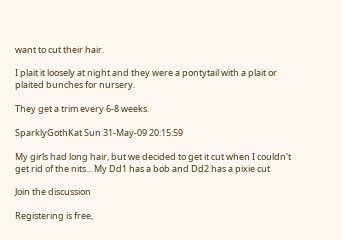want to cut their hair.

I plait it loosely at night and they were a pontytail with a plait or plaited bunches for nursery.

They get a trim every 6-8 weeks.

SparklyGothKat Sun 31-May-09 20:15:59

My girls had long hair, but we decided to get it cut when I couldn't get rid of the nits... My Dd1 has a bob and Dd2 has a pixie cut

Join the discussion

Registering is free,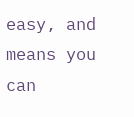easy, and means you can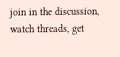join in the discussion, watch threads, get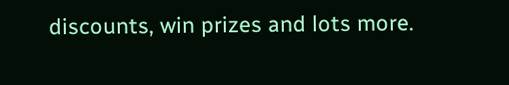discounts, win prizes and lots more.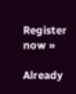Register now »

Already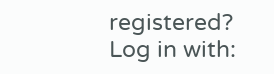registered? Log in with: